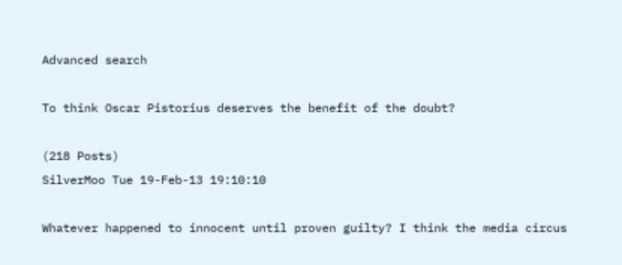Advanced search

To think Oscar Pistorius deserves the benefit of the doubt?

(218 Posts)
SilverMoo Tue 19-Feb-13 19:10:10

Whatever happened to innocent until proven guilty? I think the media circus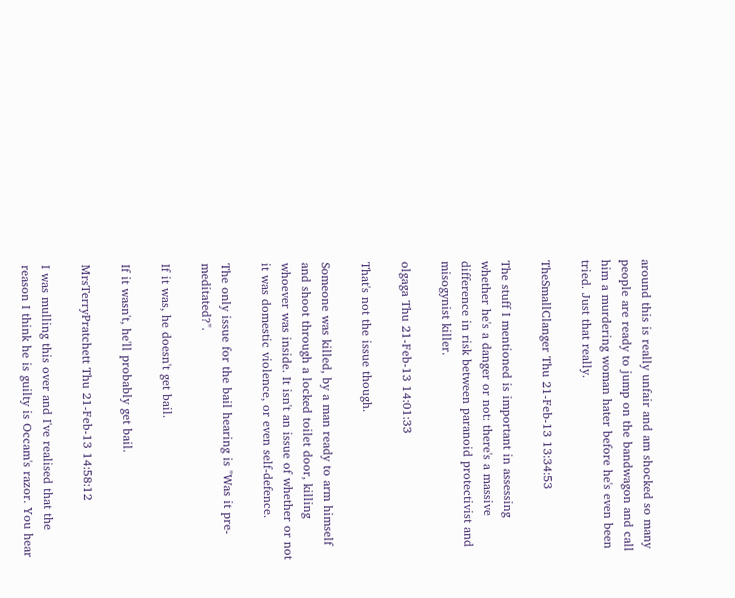around this is really unfair and am shocked so many people are ready to jump on the bandwagon and call him a murdering woman hater before he's even been tried. Just that really.

TheSmallClanger Thu 21-Feb-13 13:34:53

The stuff I mentioned is important in assessing whether he's a danger or not: there's a massive difference in risk between paranoid protectivist and misogynist killer.

olgaga Thu 21-Feb-13 14:01:33

That's not the issue though.

Someone was killed, by a man ready to arm himself and shoot through a locked toilet door, killing whoever was inside. It isn't an issue of whether or not it was domestic violence, or even self-defence.

The only issue for the bail hearing is "Was it pre-meditated?".

If it was, he doesn't get bail.

If it wasn't, he'll probably get bail.

MrsTerryPratchett Thu 21-Feb-13 14:58:12

I was mulling this over and I've realised that the reason I think he is guilty is Occam's razor. You hear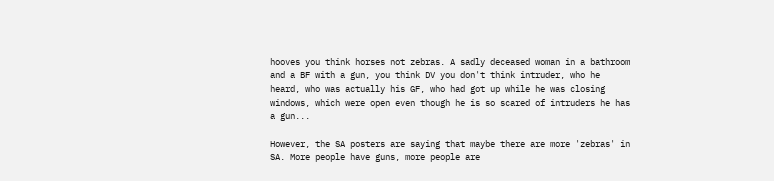hooves you think horses not zebras. A sadly deceased woman in a bathroom and a BF with a gun, you think DV you don't think intruder, who he heard, who was actually his GF, who had got up while he was closing windows, which were open even though he is so scared of intruders he has a gun...

However, the SA posters are saying that maybe there are more 'zebras' in SA. More people have guns, more people are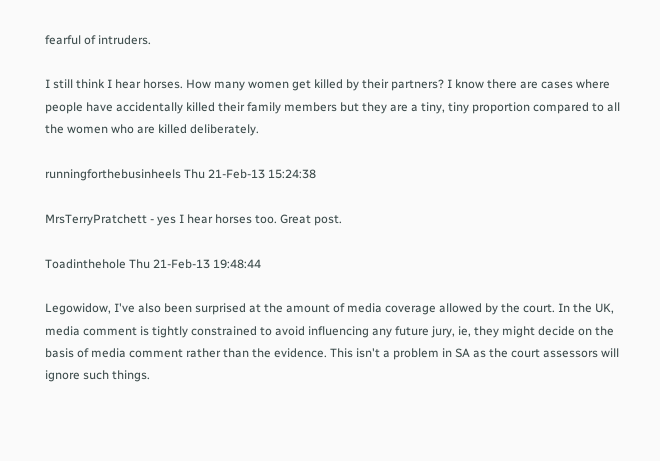fearful of intruders.

I still think I hear horses. How many women get killed by their partners? I know there are cases where people have accidentally killed their family members but they are a tiny, tiny proportion compared to all the women who are killed deliberately.

runningforthebusinheels Thu 21-Feb-13 15:24:38

MrsTerryPratchett - yes I hear horses too. Great post.

Toadinthehole Thu 21-Feb-13 19:48:44

Legowidow, I've also been surprised at the amount of media coverage allowed by the court. In the UK, media comment is tightly constrained to avoid influencing any future jury, ie, they might decide on the basis of media comment rather than the evidence. This isn't a problem in SA as the court assessors will ignore such things.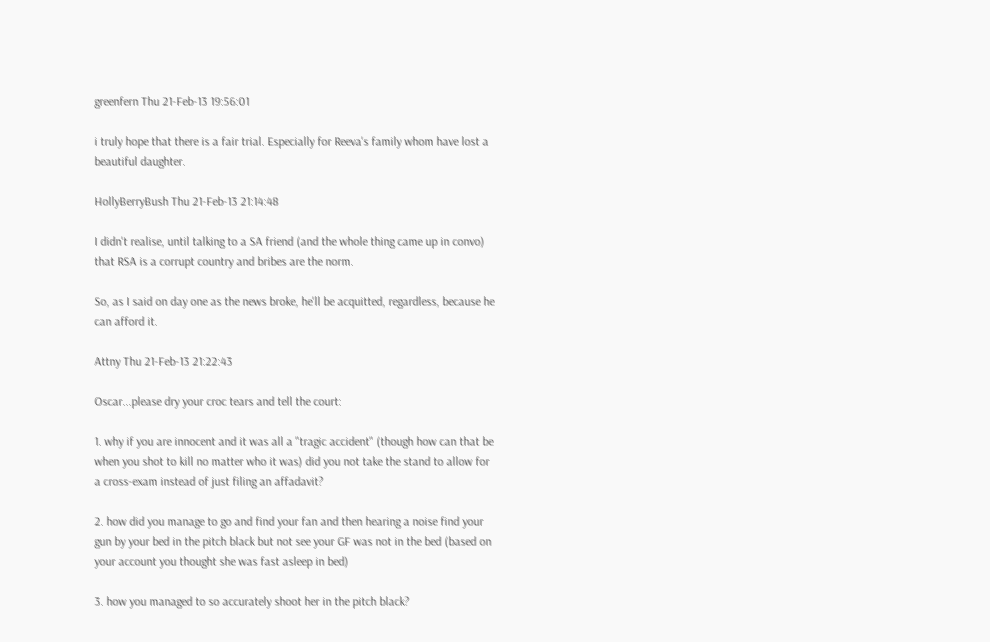greenfern Thu 21-Feb-13 19:56:01

i truly hope that there is a fair trial. Especially for Reeva's family whom have lost a beautiful daughter.

HollyBerryBush Thu 21-Feb-13 21:14:48

I didn't realise, until talking to a SA friend (and the whole thing came up in convo) that RSA is a corrupt country and bribes are the norm.

So, as I said on day one as the news broke, he'll be acquitted, regardless, because he can afford it.

Attny Thu 21-Feb-13 21:22:43

Oscar...please dry your croc tears and tell the court:

1. why if you are innocent and it was all a "tragic accident" (though how can that be when you shot to kill no matter who it was) did you not take the stand to allow for a cross-exam instead of just filing an affadavit?

2. how did you manage to go and find your fan and then hearing a noise find your gun by your bed in the pitch black but not see your GF was not in the bed (based on your account you thought she was fast asleep in bed)

3. how you managed to so accurately shoot her in the pitch black?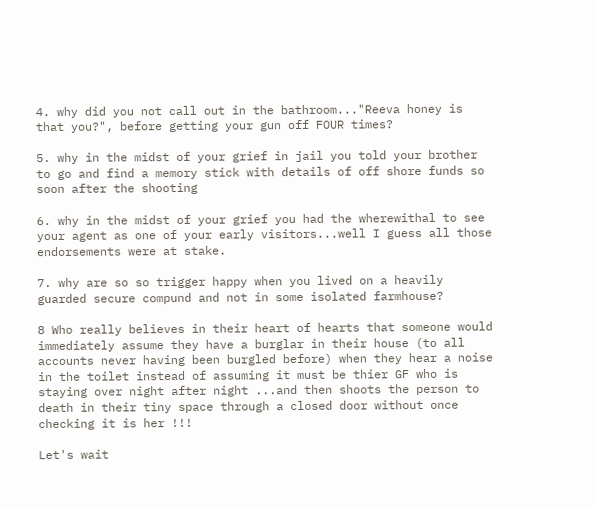4. why did you not call out in the bathroom..."Reeva honey is that you?", before getting your gun off FOUR times?

5. why in the midst of your grief in jail you told your brother to go and find a memory stick with details of off shore funds so soon after the shooting

6. why in the midst of your grief you had the wherewithal to see your agent as one of your early visitors...well I guess all those endorsements were at stake.

7. why are so so trigger happy when you lived on a heavily guarded secure compund and not in some isolated farmhouse?

8 Who really believes in their heart of hearts that someone would immediately assume they have a burglar in their house (to all accounts never having been burgled before) when they hear a noise in the toilet instead of assuming it must be thier GF who is staying over night after night ...and then shoots the person to death in their tiny space through a closed door without once checking it is her !!!

Let's wait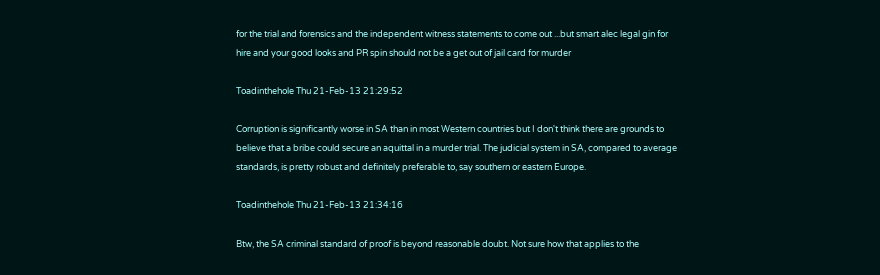for the trial and forensics and the independent witness statements to come out ...but smart alec legal gin for hire and your good looks and PR spin should not be a get out of jail card for murder

Toadinthehole Thu 21-Feb-13 21:29:52

Corruption is significantly worse in SA than in most Western countries but I don't think there are grounds to believe that a bribe could secure an aquittal in a murder trial. The judicial system in SA, compared to average standards, is pretty robust and definitely preferable to, say southern or eastern Europe.

Toadinthehole Thu 21-Feb-13 21:34:16

Btw, the SA criminal standard of proof is beyond reasonable doubt. Not sure how that applies to the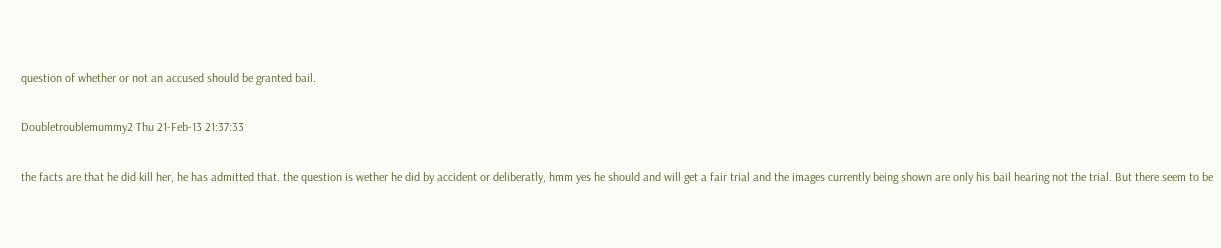question of whether or not an accused should be granted bail.

Doubletroublemummy2 Thu 21-Feb-13 21:37:33

the facts are that he did kill her, he has admitted that. the question is wether he did by accident or deliberatly, hmm yes he should and will get a fair trial and the images currently being shown are only his bail hearing not the trial. But there seem to be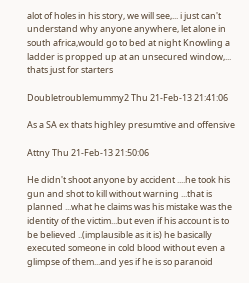alot of holes in his story, we will see,... i just can't understand why anyone anywhere, let alone in south africa,would go to bed at night Knowling a ladder is propped up at an unsecured window,... thats just for starters

Doubletroublemummy2 Thu 21-Feb-13 21:41:06

As a SA ex thats highley presumtive and offensive

Attny Thu 21-Feb-13 21:50:06

He didn't shoot anyone by accident ....he took his gun and shot to kill without warning ...that is planned ...what he claims was his mistake was the identity of the victim...but even if his account is to be believed ..(implausible as it is) he basically executed someone in cold blood without even a glimpse of them...and yes if he is so paranoid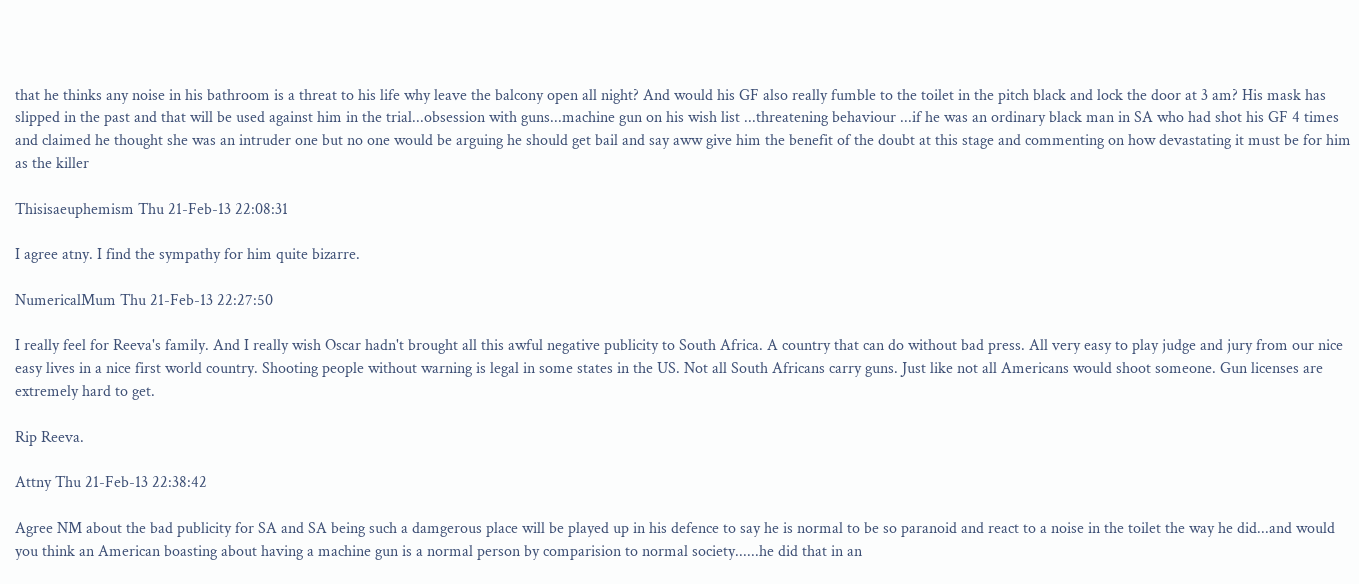that he thinks any noise in his bathroom is a threat to his life why leave the balcony open all night? And would his GF also really fumble to the toilet in the pitch black and lock the door at 3 am? His mask has slipped in the past and that will be used against him in the trial...obsession with guns...machine gun on his wish list ...threatening behaviour ...if he was an ordinary black man in SA who had shot his GF 4 times and claimed he thought she was an intruder one but no one would be arguing he should get bail and say aww give him the benefit of the doubt at this stage and commenting on how devastating it must be for him as the killer

Thisisaeuphemism Thu 21-Feb-13 22:08:31

I agree atny. I find the sympathy for him quite bizarre.

NumericalMum Thu 21-Feb-13 22:27:50

I really feel for Reeva's family. And I really wish Oscar hadn't brought all this awful negative publicity to South Africa. A country that can do without bad press. All very easy to play judge and jury from our nice easy lives in a nice first world country. Shooting people without warning is legal in some states in the US. Not all South Africans carry guns. Just like not all Americans would shoot someone. Gun licenses are extremely hard to get.

Rip Reeva.

Attny Thu 21-Feb-13 22:38:42

Agree NM about the bad publicity for SA and SA being such a damgerous place will be played up in his defence to say he is normal to be so paranoid and react to a noise in the toilet the way he did...and would you think an American boasting about having a machine gun is a normal person by comparision to normal society......he did that in an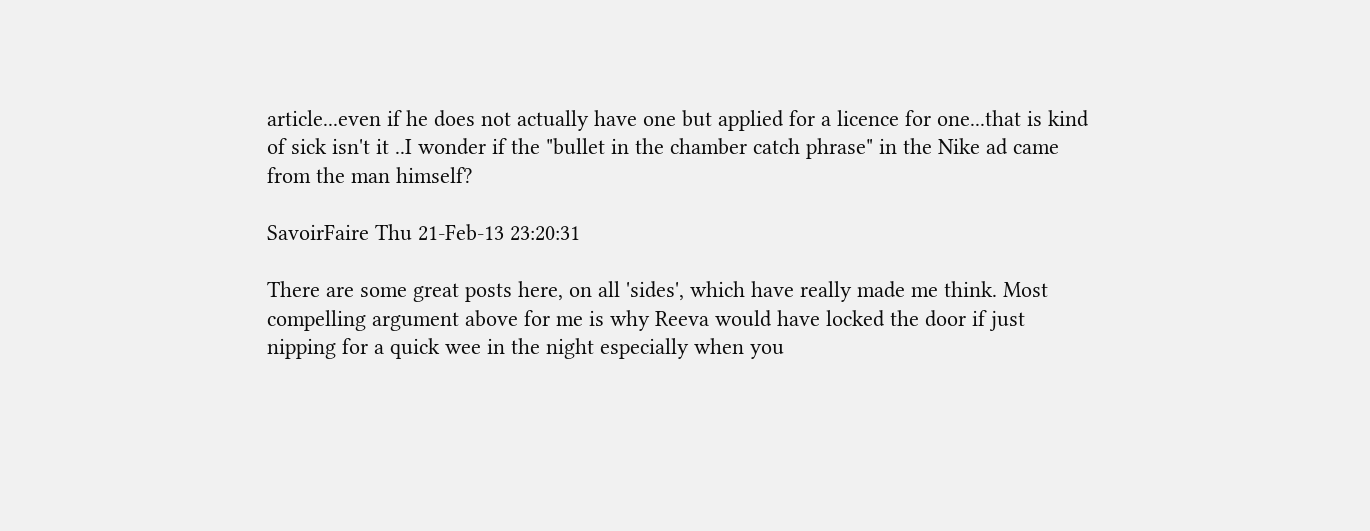article...even if he does not actually have one but applied for a licence for one...that is kind of sick isn't it ..I wonder if the "bullet in the chamber catch phrase" in the Nike ad came from the man himself?

SavoirFaire Thu 21-Feb-13 23:20:31

There are some great posts here, on all 'sides', which have really made me think. Most compelling argument above for me is why Reeva would have locked the door if just nipping for a quick wee in the night especially when you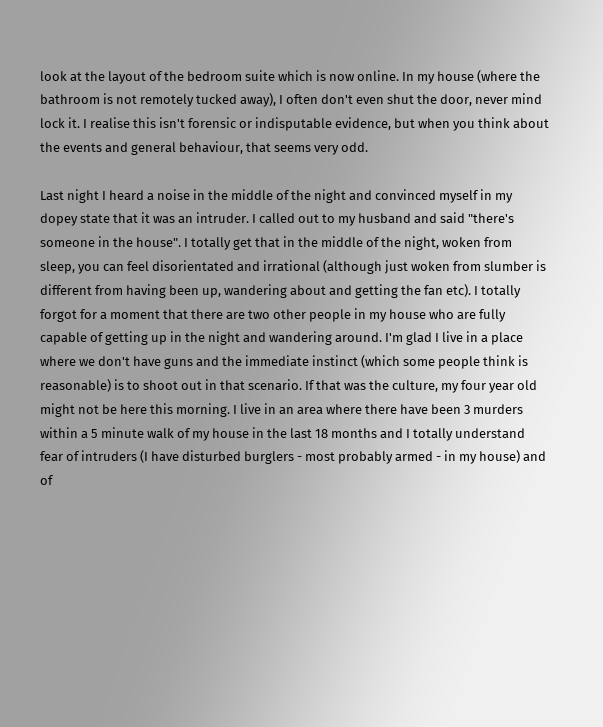look at the layout of the bedroom suite which is now online. In my house (where the bathroom is not remotely tucked away), I often don't even shut the door, never mind lock it. I realise this isn't forensic or indisputable evidence, but when you think about the events and general behaviour, that seems very odd.

Last night I heard a noise in the middle of the night and convinced myself in my dopey state that it was an intruder. I called out to my husband and said "there's someone in the house". I totally get that in the middle of the night, woken from sleep, you can feel disorientated and irrational (although just woken from slumber is different from having been up, wandering about and getting the fan etc). I totally forgot for a moment that there are two other people in my house who are fully capable of getting up in the night and wandering around. I'm glad I live in a place where we don't have guns and the immediate instinct (which some people think is reasonable) is to shoot out in that scenario. If that was the culture, my four year old might not be here this morning. I live in an area where there have been 3 murders within a 5 minute walk of my house in the last 18 months and I totally understand fear of intruders (I have disturbed burglers - most probably armed - in my house) and of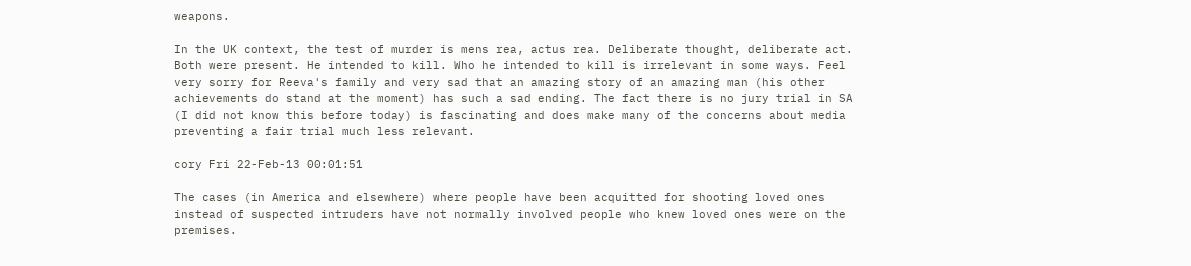weapons.

In the UK context, the test of murder is mens rea, actus rea. Deliberate thought, deliberate act. Both were present. He intended to kill. Who he intended to kill is irrelevant in some ways. Feel very sorry for Reeva's family and very sad that an amazing story of an amazing man (his other achievements do stand at the moment) has such a sad ending. The fact there is no jury trial in SA (I did not know this before today) is fascinating and does make many of the concerns about media preventing a fair trial much less relevant.

cory Fri 22-Feb-13 00:01:51

The cases (in America and elsewhere) where people have been acquitted for shooting loved ones instead of suspected intruders have not normally involved people who knew loved ones were on the premises.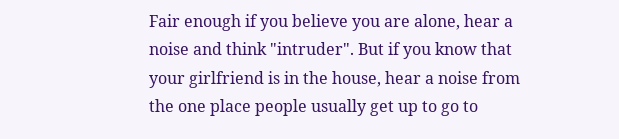Fair enough if you believe you are alone, hear a noise and think "intruder". But if you know that your girlfriend is in the house, hear a noise from the one place people usually get up to go to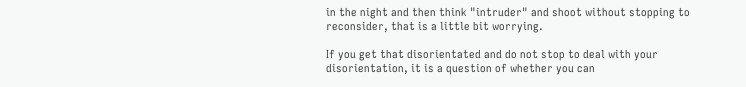in the night and then think "intruder" and shoot without stopping to reconsider, that is a little bit worrying.

If you get that disorientated and do not stop to deal with your disorientation, it is a question of whether you can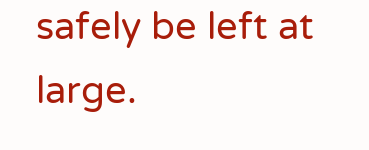safely be left at large.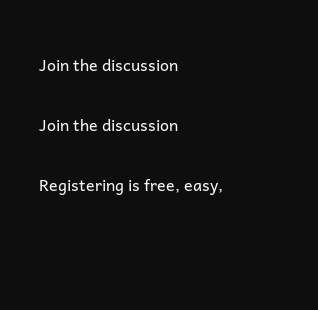Join the discussion

Join the discussion

Registering is free, easy,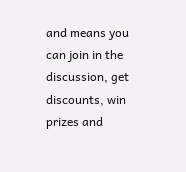and means you can join in the discussion, get discounts, win prizes and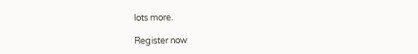lots more.

Register now